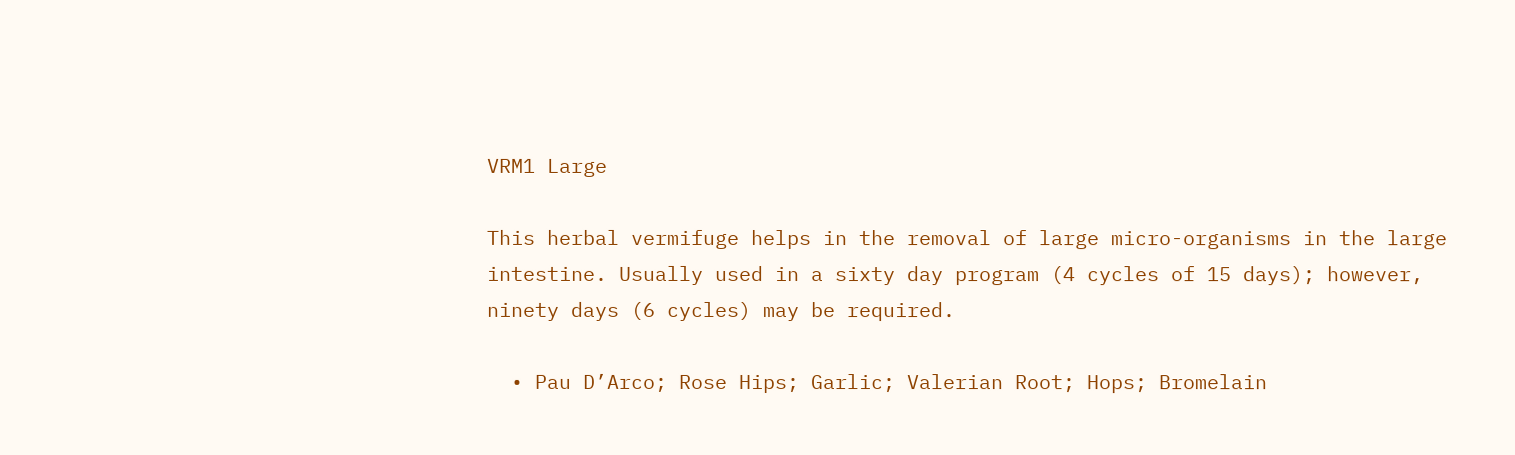VRM1 Large

This herbal vermifuge helps in the removal of large micro-organisms in the large intestine. Usually used in a sixty day program (4 cycles of 15 days); however, ninety days (6 cycles) may be required.

  • Pau D’Arco; Rose Hips; Garlic; Valerian Root; Hops; Bromelain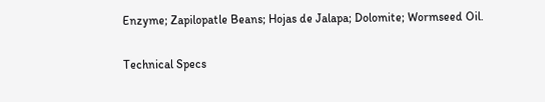Enzyme; Zapilopatle Beans; Hojas de Jalapa; Dolomite; Wormseed Oil.

Technical Specs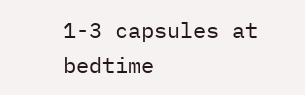1-3 capsules at bedtime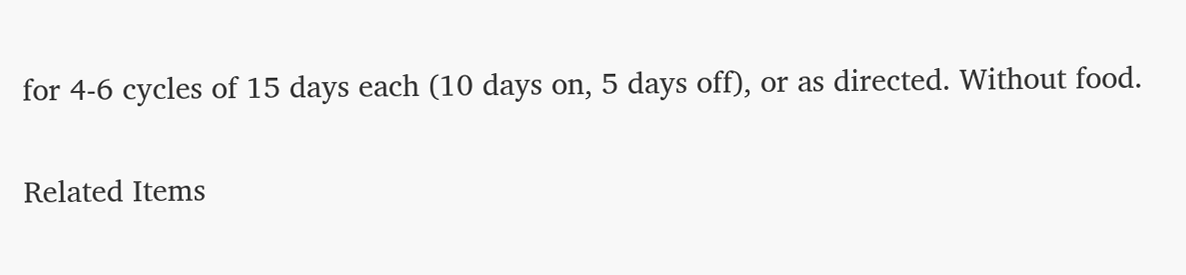for 4-6 cycles of 15 days each (10 days on, 5 days off), or as directed. Without food.

Related Items